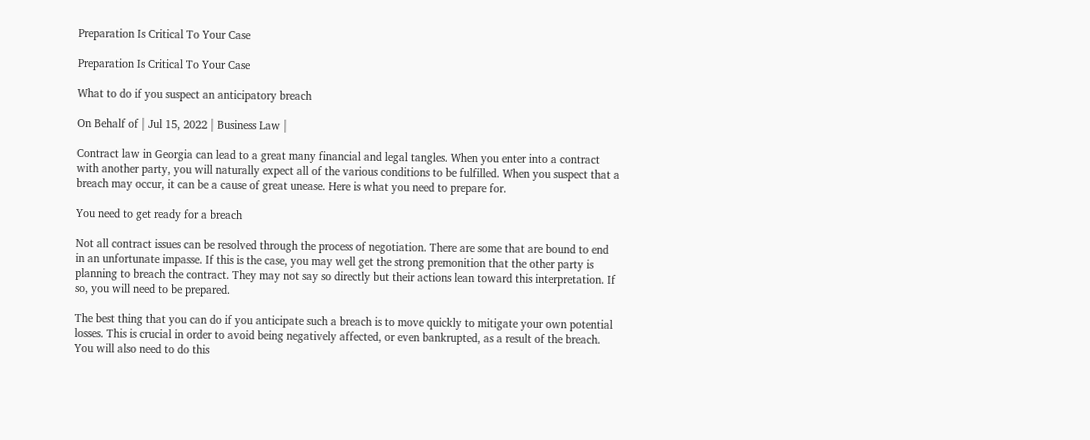Preparation Is Critical To Your Case

Preparation Is Critical To Your Case

What to do if you suspect an anticipatory breach

On Behalf of | Jul 15, 2022 | Business Law |

Contract law in Georgia can lead to a great many financial and legal tangles. When you enter into a contract with another party, you will naturally expect all of the various conditions to be fulfilled. When you suspect that a breach may occur, it can be a cause of great unease. Here is what you need to prepare for.

You need to get ready for a breach

Not all contract issues can be resolved through the process of negotiation. There are some that are bound to end in an unfortunate impasse. If this is the case, you may well get the strong premonition that the other party is planning to breach the contract. They may not say so directly but their actions lean toward this interpretation. If so, you will need to be prepared.

The best thing that you can do if you anticipate such a breach is to move quickly to mitigate your own potential losses. This is crucial in order to avoid being negatively affected, or even bankrupted, as a result of the breach. You will also need to do this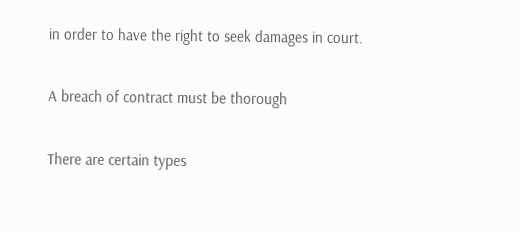in order to have the right to seek damages in court.

A breach of contract must be thorough

There are certain types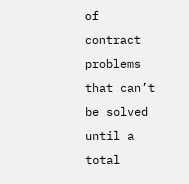of contract problems that can’t be solved until a total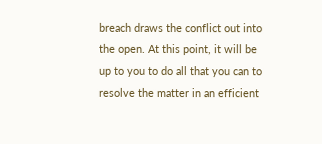breach draws the conflict out into the open. At this point, it will be up to you to do all that you can to resolve the matter in an efficient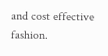and cost effective fashion.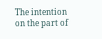The intention on the part of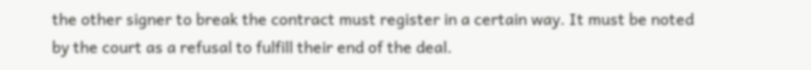the other signer to break the contract must register in a certain way. It must be noted by the court as a refusal to fulfill their end of the deal.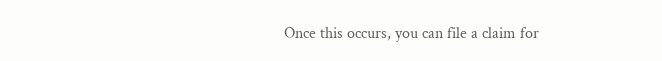Once this occurs, you can file a claim for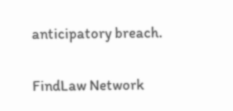anticipatory breach.

FindLaw Network